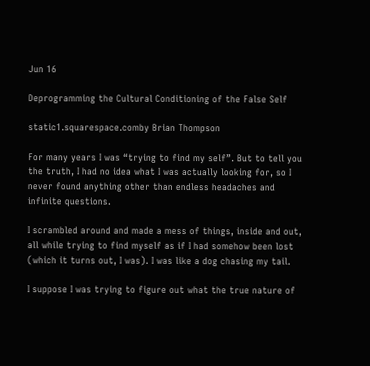Jun 16

Deprogramming the Cultural Conditioning of the False Self

static1.squarespace.comby Brian Thompson

For many years I was “trying to find my self”. But to tell you the truth, I had no idea what I was actually looking for, so I never found anything other than endless headaches and infinite questions.

I scrambled around and made a mess of things, inside and out, all while trying to find myself as if I had somehow been lost (which it turns out, I was). I was like a dog chasing my tail.

I suppose I was trying to figure out what the true nature of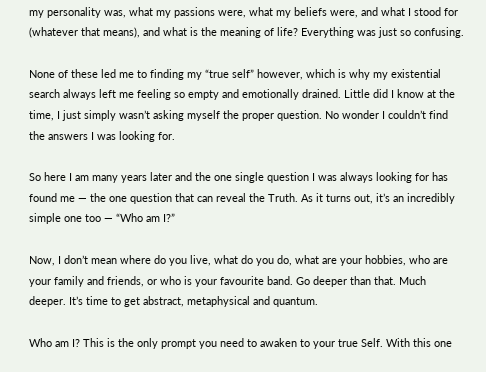my personality was, what my passions were, what my beliefs were, and what I stood for (whatever that means), and what is the meaning of life? Everything was just so confusing.

None of these led me to finding my “true self” however, which is why my existential search always left me feeling so empty and emotionally drained. Little did I know at the time, I just simply wasn’t asking myself the proper question. No wonder I couldn’t find the answers I was looking for.

So here I am many years later and the one single question I was always looking for has found me — the one question that can reveal the Truth. As it turns out, it’s an incredibly simple one too — “Who am I?”

Now, I don’t mean where do you live, what do you do, what are your hobbies, who are your family and friends, or who is your favourite band. Go deeper than that. Much deeper. It’s time to get abstract, metaphysical and quantum.

Who am I? This is the only prompt you need to awaken to your true Self. With this one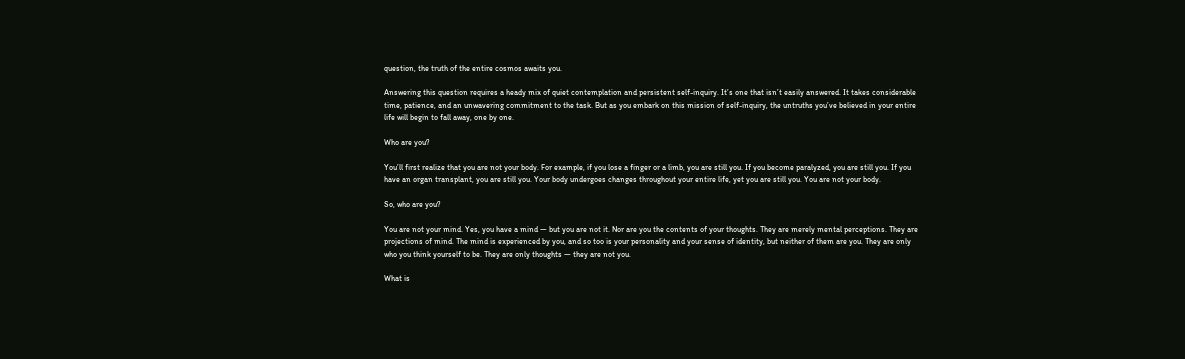question, the truth of the entire cosmos awaits you.

Answering this question requires a heady mix of quiet contemplation and persistent self-inquiry. It’s one that isn’t easily answered. It takes considerable time, patience, and an unwavering commitment to the task. But as you embark on this mission of self-inquiry, the untruths you’ve believed in your entire life will begin to fall away, one by one.

Who are you?

You’ll first realize that you are not your body. For example, if you lose a finger or a limb, you are still you. If you become paralyzed, you are still you. If you have an organ transplant, you are still you. Your body undergoes changes throughout your entire life, yet you are still you. You are not your body.

So, who are you?

You are not your mind. Yes, you have a mind — but you are not it. Nor are you the contents of your thoughts. They are merely mental perceptions. They are projections of mind. The mind is experienced by you, and so too is your personality and your sense of identity, but neither of them are you. They are only who you think yourself to be. They are only thoughts — they are not you.

What is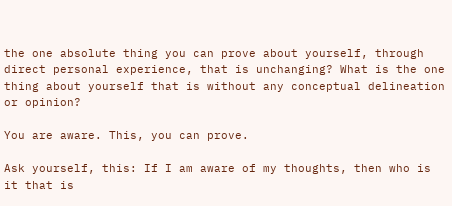the one absolute thing you can prove about yourself, through direct personal experience, that is unchanging? What is the one thing about yourself that is without any conceptual delineation or opinion?

You are aware. This, you can prove.

Ask yourself, this: If I am aware of my thoughts, then who is it that is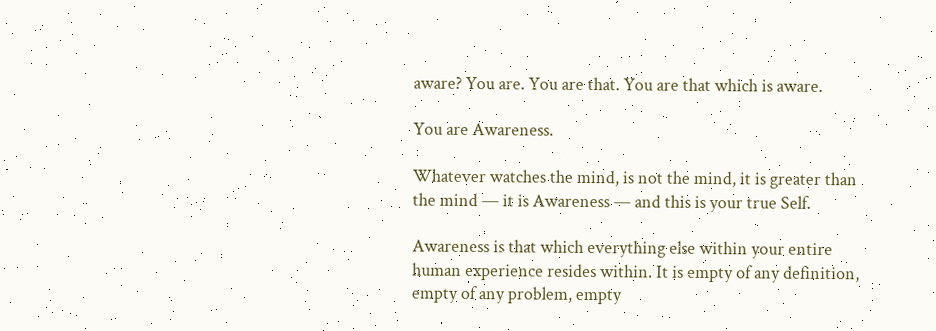aware? You are. You are that. You are that which is aware.

You are Awareness.

Whatever watches the mind, is not the mind, it is greater than the mind — it is Awareness — and this is your true Self.

Awareness is that which everything else within your entire human experience resides within. It is empty of any definition, empty of any problem, empty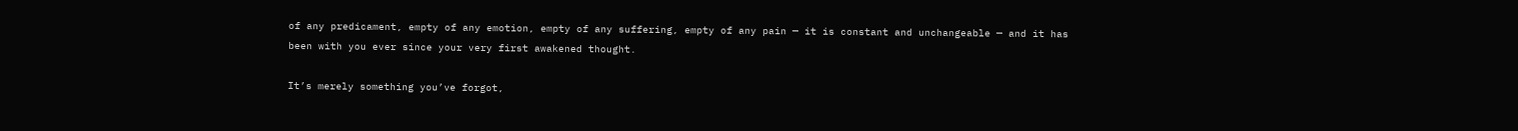of any predicament, empty of any emotion, empty of any suffering, empty of any pain — it is constant and unchangeable — and it has been with you ever since your very first awakened thought.

It’s merely something you’ve forgot,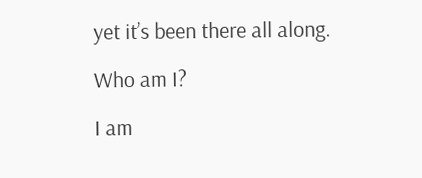yet it’s been there all along.

Who am I?

I am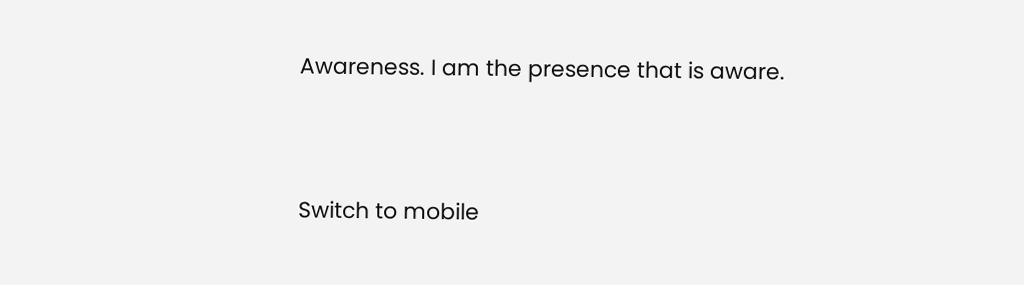Awareness. I am the presence that is aware.



Switch to mobile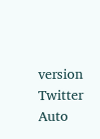version
Twitter Auto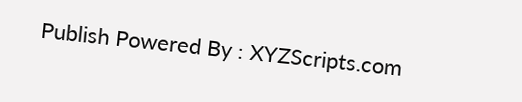Publish Powered By : XYZScripts.com